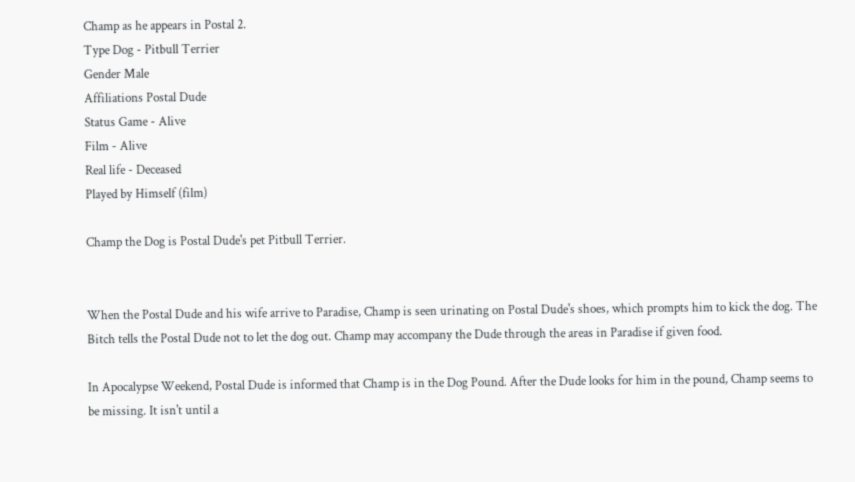Champ as he appears in Postal 2.
Type Dog - Pitbull Terrier
Gender Male
Affiliations Postal Dude
Status Game - Alive
Film - Alive
Real life - Deceased
Played by Himself (film)

Champ the Dog is Postal Dude's pet Pitbull Terrier.


When the Postal Dude and his wife arrive to Paradise, Champ is seen urinating on Postal Dude's shoes, which prompts him to kick the dog. The Bitch tells the Postal Dude not to let the dog out. Champ may accompany the Dude through the areas in Paradise if given food.

In Apocalypse Weekend, Postal Dude is informed that Champ is in the Dog Pound. After the Dude looks for him in the pound, Champ seems to be missing. It isn't until a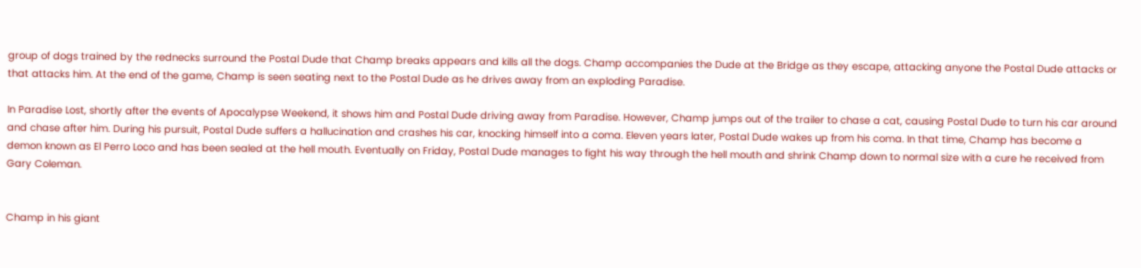group of dogs trained by the rednecks surround the Postal Dude that Champ breaks appears and kills all the dogs. Champ accompanies the Dude at the Bridge as they escape, attacking anyone the Postal Dude attacks or that attacks him. At the end of the game, Champ is seen seating next to the Postal Dude as he drives away from an exploding Paradise.

In Paradise Lost, shortly after the events of Apocalypse Weekend, it shows him and Postal Dude driving away from Paradise. However, Champ jumps out of the trailer to chase a cat, causing Postal Dude to turn his car around and chase after him. During his pursuit, Postal Dude suffers a hallucination and crashes his car, knocking himself into a coma. Eleven years later, Postal Dude wakes up from his coma. In that time, Champ has become a demon known as El Perro Loco and has been sealed at the hell mouth. Eventually on Friday, Postal Dude manages to fight his way through the hell mouth and shrink Champ down to normal size with a cure he received from Gary Coleman.


Champ in his giant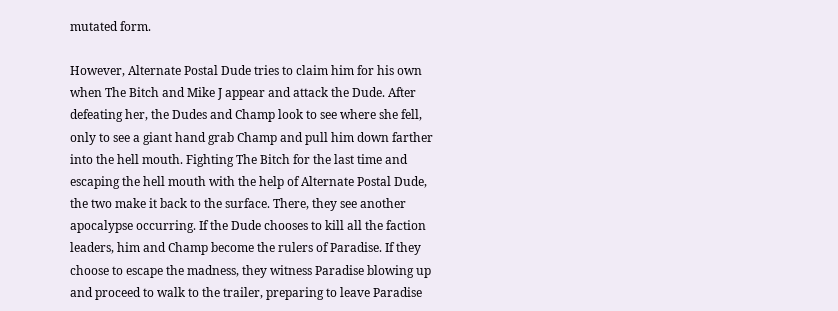mutated form.

However, Alternate Postal Dude tries to claim him for his own when The Bitch and Mike J appear and attack the Dude. After defeating her, the Dudes and Champ look to see where she fell, only to see a giant hand grab Champ and pull him down farther into the hell mouth. Fighting The Bitch for the last time and escaping the hell mouth with the help of Alternate Postal Dude, the two make it back to the surface. There, they see another apocalypse occurring. If the Dude chooses to kill all the faction leaders, him and Champ become the rulers of Paradise. If they choose to escape the madness, they witness Paradise blowing up and proceed to walk to the trailer, preparing to leave Paradise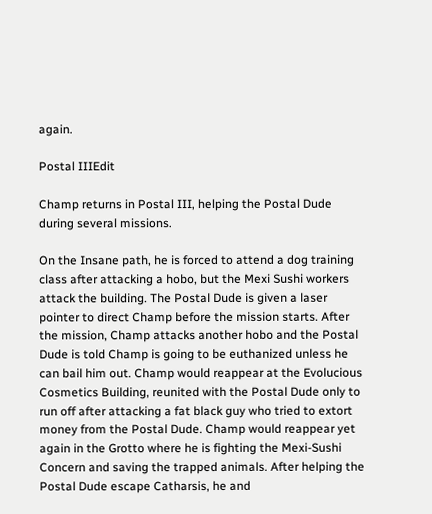again.

Postal IIIEdit

Champ returns in Postal III, helping the Postal Dude during several missions.

On the Insane path, he is forced to attend a dog training class after attacking a hobo, but the Mexi Sushi workers attack the building. The Postal Dude is given a laser pointer to direct Champ before the mission starts. After the mission, Champ attacks another hobo and the Postal Dude is told Champ is going to be euthanized unless he can bail him out. Champ would reappear at the Evolucious Cosmetics Building, reunited with the Postal Dude only to run off after attacking a fat black guy who tried to extort money from the Postal Dude. Champ would reappear yet again in the Grotto where he is fighting the Mexi-Sushi Concern and saving the trapped animals. After helping the Postal Dude escape Catharsis, he and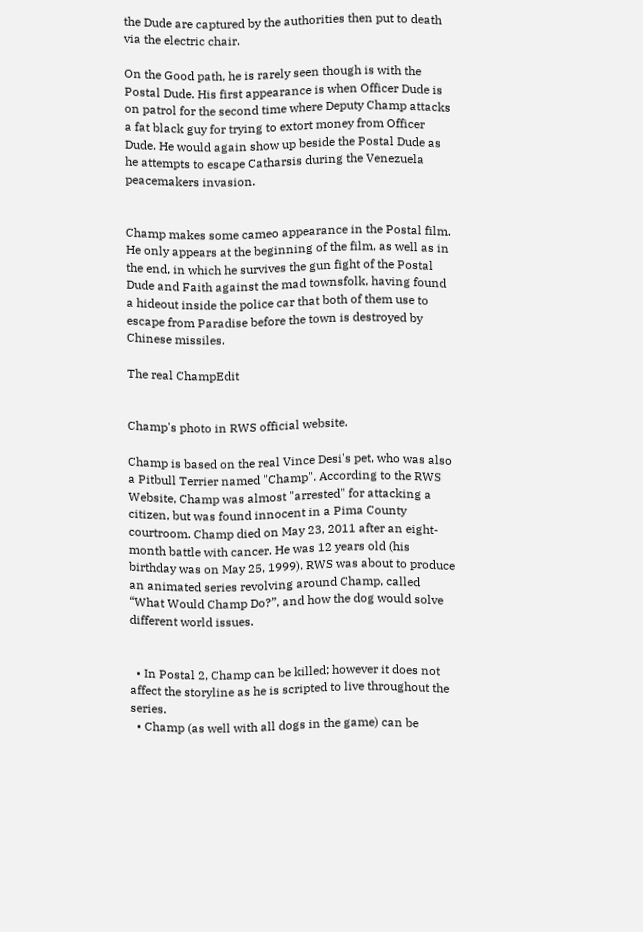the Dude are captured by the authorities then put to death via the electric chair.

On the Good path, he is rarely seen though is with the Postal Dude. His first appearance is when Officer Dude is on patrol for the second time where Deputy Champ attacks a fat black guy for trying to extort money from Officer Dude. He would again show up beside the Postal Dude as he attempts to escape Catharsis during the Venezuela peacemakers invasion.


Champ makes some cameo appearance in the Postal film. He only appears at the beginning of the film, as well as in the end, in which he survives the gun fight of the Postal Dude and Faith against the mad townsfolk, having found a hideout inside the police car that both of them use to escape from Paradise before the town is destroyed by Chinese missiles.

The real ChampEdit


Champ's photo in RWS official website.

Champ is based on the real Vince Desi's pet, who was also a Pitbull Terrier named "Champ". According to the RWS Website, Champ was almost "arrested" for attacking a citizen, but was found innocent in a Pima County courtroom. Champ died on May 23, 2011 after an eight-month battle with cancer. He was 12 years old (his birthday was on May 25, 1999). RWS was about to produce an animated series revolving around Champ, called “What Would Champ Do?”, and how the dog would solve different world issues.


  • In Postal 2, Champ can be killed; however it does not affect the storyline as he is scripted to live throughout the series.
  • Champ (as well with all dogs in the game) can be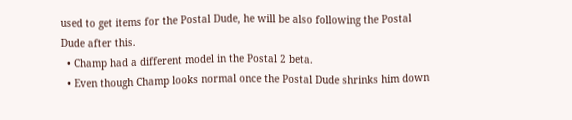used to get items for the Postal Dude, he will be also following the Postal Dude after this.
  • Champ had a different model in the Postal 2 beta.
  • Even though Champ looks normal once the Postal Dude shrinks him down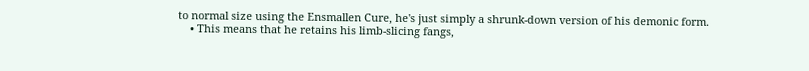to normal size using the Ensmallen Cure, he's just simply a shrunk-down version of his demonic form.
    • This means that he retains his limb-slicing fangs,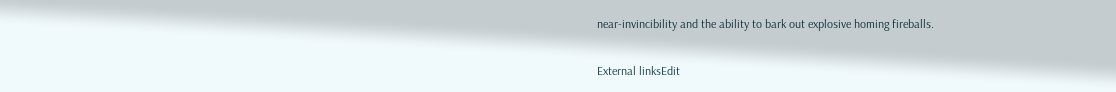near-invincibility and the ability to bark out explosive homing fireballs.

External linksEdit